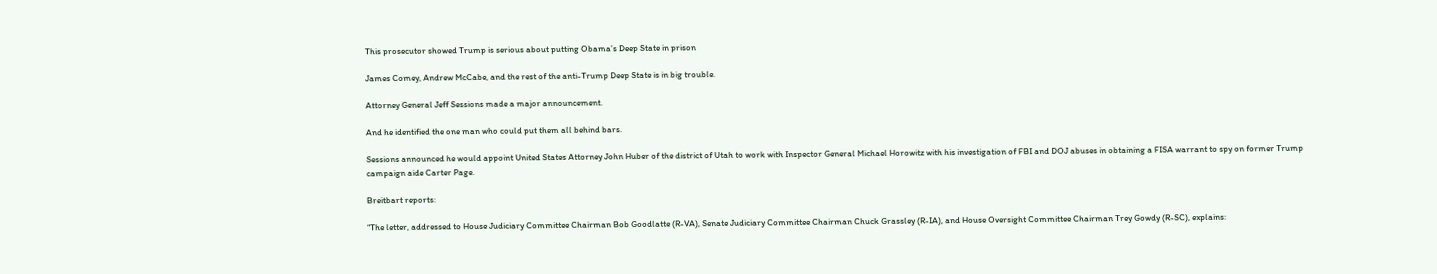This prosecutor showed Trump is serious about putting Obama’s Deep State in prison

James Comey, Andrew McCabe, and the rest of the anti-Trump Deep State is in big trouble.

Attorney General Jeff Sessions made a major announcement.

And he identified the one man who could put them all behind bars.

Sessions announced he would appoint United States Attorney John Huber of the district of Utah to work with Inspector General Michael Horowitz with his investigation of FBI and DOJ abuses in obtaining a FISA warrant to spy on former Trump campaign aide Carter Page.

Breitbart reports:

“The letter, addressed to House Judiciary Committee Chairman Bob Goodlatte (R-VA), Senate Judiciary Committee Chairman Chuck Grassley (R-IA), and House Oversight Committee Chairman Trey Gowdy (R-SC), explains: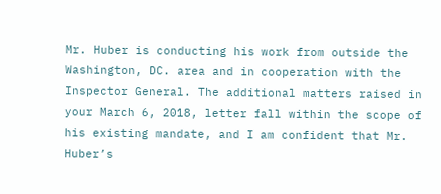Mr. Huber is conducting his work from outside the Washington, DC. area and in cooperation with the Inspector General. The additional matters raised in your March 6, 2018, letter fall within the scope of his existing mandate, and I am confident that Mr. Huber’s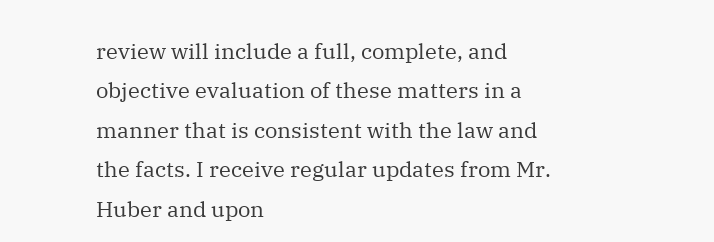review will include a full, complete, and objective evaluation of these matters in a manner that is consistent with the law and the facts. I receive regular updates from Mr. Huber and upon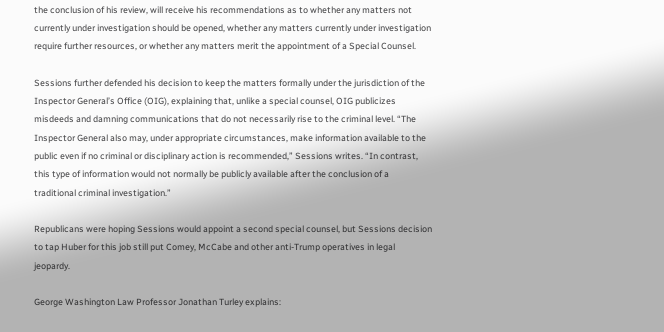the conclusion of his review, will receive his recommendations as to whether any matters not currently under investigation should be opened, whether any matters currently under investigation require further resources, or whether any matters merit the appointment of a Special Counsel.

Sessions further defended his decision to keep the matters formally under the jurisdiction of the Inspector General’s Office (OIG), explaining that, unlike a special counsel, OIG publicizes misdeeds and damning communications that do not necessarily rise to the criminal level. “The Inspector General also may, under appropriate circumstances, make information available to the public even if no criminal or disciplinary action is recommended,” Sessions writes. “In contrast, this type of information would not normally be publicly available after the conclusion of a traditional criminal investigation.”

Republicans were hoping Sessions would appoint a second special counsel, but Sessions decision to tap Huber for this job still put Comey, McCabe and other anti-Trump operatives in legal jeopardy.

George Washington Law Professor Jonathan Turley explains: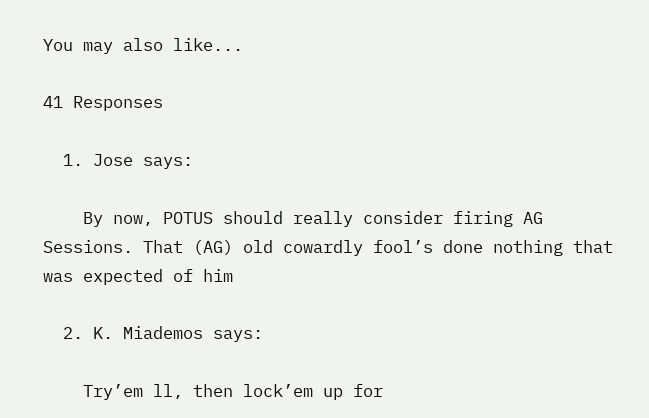You may also like...

41 Responses

  1. Jose says:

    By now, POTUS should really consider firing AG Sessions. That (AG) old cowardly fool’s done nothing that was expected of him

  2. K. Miademos says:

    Try’em ll, then lock’em up for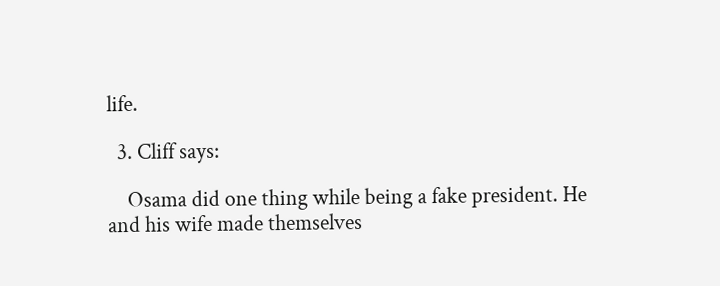life.

  3. Cliff says:

    Osama did one thing while being a fake president. He and his wife made themselves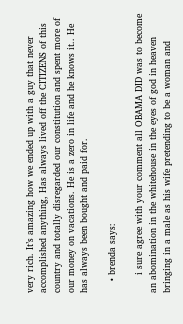very rich. It’s amazing how we ended up with a guy that never accomplished anything, Has always lived off the CITIZENS of this country and totally disregarded our constitution and spent more of our money on vacations. He is a zero in life and he knows it.. He has always been bought and paid for.

    • brenda says:

      i sure agree with your comment all OBAMA DID was to become an abomination in the whitehouse in the eyes of god in heaven bringing in a male as his wife pretending to be a woman and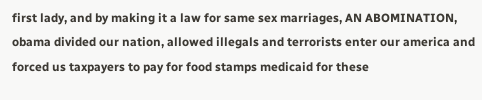first lady, and by making it a law for same sex marriages, AN ABOMINATION, obama divided our nation, allowed illegals and terrorists enter our america and forced us taxpayers to pay for food stamps medicaid for these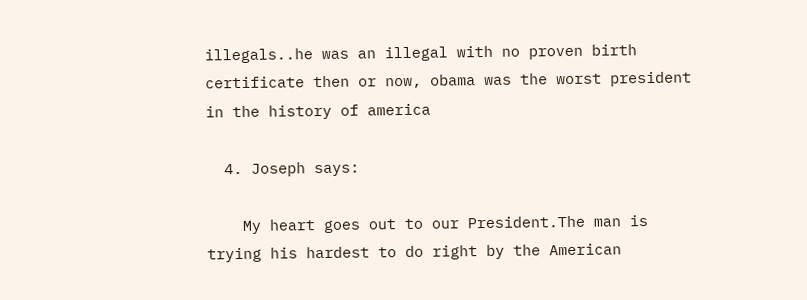illegals..he was an illegal with no proven birth certificate then or now, obama was the worst president in the history of america

  4. Joseph says:

    My heart goes out to our President.The man is trying his hardest to do right by the American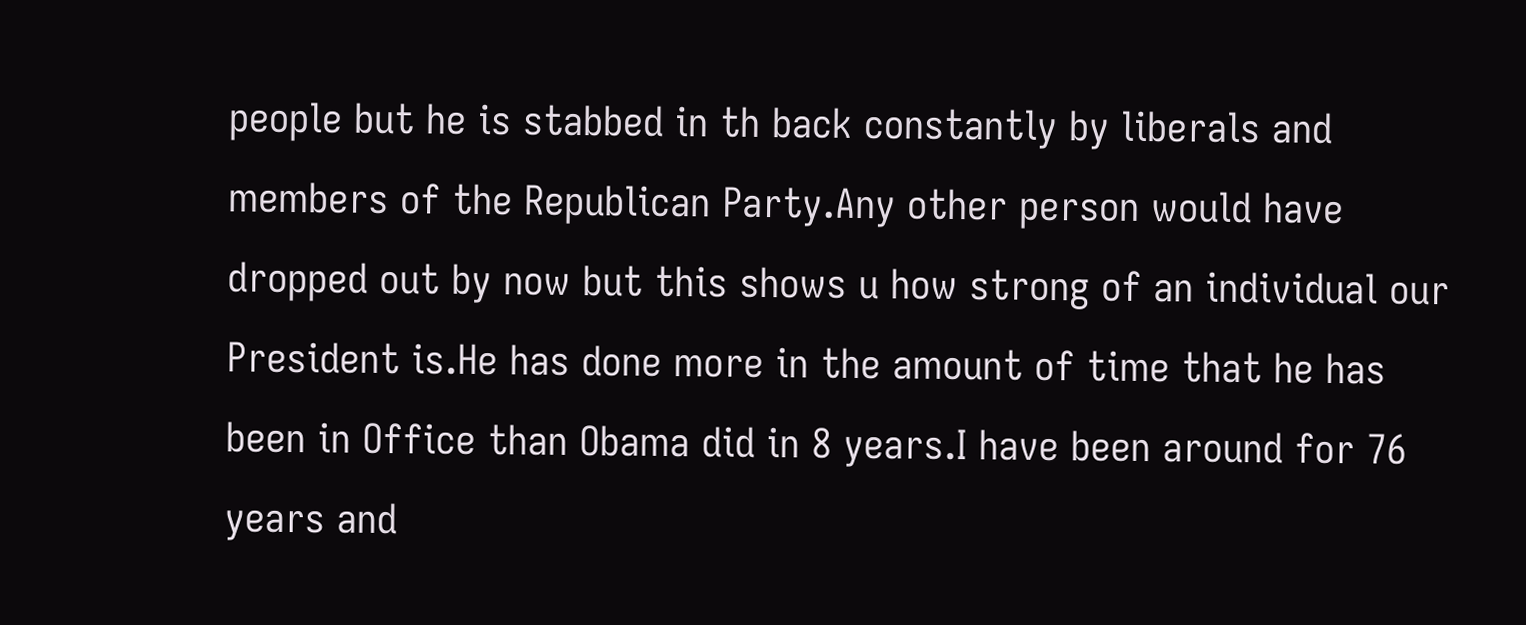people but he is stabbed in th back constantly by liberals and members of the Republican Party.Any other person would have dropped out by now but this shows u how strong of an individual our President is.He has done more in the amount of time that he has been in Office than Obama did in 8 years.I have been around for 76 years and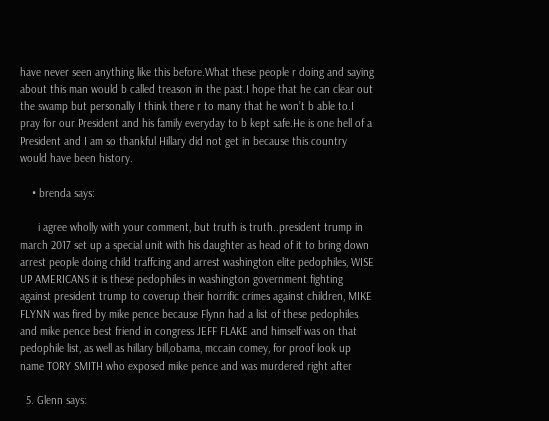have never seen anything like this before.What these people r doing and saying about this man would b called treason in the past.I hope that he can clear out the swamp but personally I think there r to many that he won’t b able to.I pray for our President and his family everyday to b kept safe.He is one hell of a President and I am so thankful Hillary did not get in because this country would have been history.

    • brenda says:

      i agree wholly with your comment, but truth is truth..president trump in march 2017 set up a special unit with his daughter as head of it to bring down arrest people doing child traffcing and arrest washington elite pedophiles, WISE UP AMERICANS it is these pedophiles in washington government fighting against president trump to coverup their horrific crimes against children, MIKE FLYNN was fired by mike pence because Flynn had a list of these pedophiles and mike pence best friend in congress JEFF FLAKE and himself was on that pedophile list, as well as hillary bill,obama, mccain comey, for proof look up name TORY SMITH who exposed mike pence and was murdered right after

  5. Glenn says: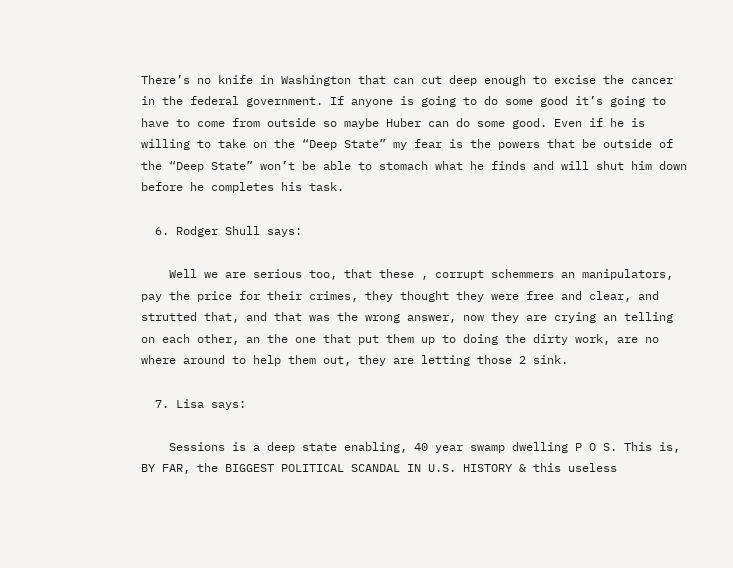There’s no knife in Washington that can cut deep enough to excise the cancer in the federal government. If anyone is going to do some good it’s going to have to come from outside so maybe Huber can do some good. Even if he is willing to take on the “Deep State” my fear is the powers that be outside of the “Deep State” won’t be able to stomach what he finds and will shut him down before he completes his task.

  6. Rodger Shull says:

    Well we are serious too, that these , corrupt schemmers an manipulators, pay the price for their crimes, they thought they were free and clear, and strutted that, and that was the wrong answer, now they are crying an telling on each other, an the one that put them up to doing the dirty work, are no where around to help them out, they are letting those 2 sink.

  7. Lisa says:

    Sessions is a deep state enabling, 40 year swamp dwelling P O S. This is, BY FAR, the BIGGEST POLITICAL SCANDAL IN U.S. HISTORY & this useless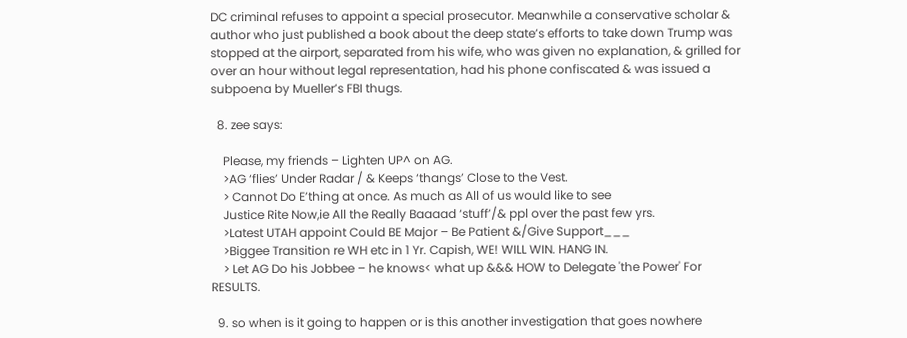DC criminal refuses to appoint a special prosecutor. Meanwhile a conservative scholar & author who just published a book about the deep state’s efforts to take down Trump was stopped at the airport, separated from his wife, who was given no explanation, & grilled for over an hour without legal representation, had his phone confiscated & was issued a subpoena by Mueller’s FBI thugs.

  8. zee says:

    Please, my friends – Lighten UP^ on AG.
    >AG ‘flies’ Under Radar / & Keeps ‘thangs’ Close to the Vest.
    > Cannot Do E’thing at once. As much as All of us would like to see
    Justice Rite Now,ie All the Really Baaaad ‘stuff’/& ppl over the past few yrs.
    >Latest UTAH appoint Could BE Major – Be Patient &/Give Support___
    >Biggee Transition re WH etc in 1 Yr. Capish, WE! WILL WIN. HANG IN.
    > Let AG Do his Jobbee – he knows< what up &&& HOW to Delegate 'the Power' For RESULTS.

  9. so when is it going to happen or is this another investigation that goes nowhere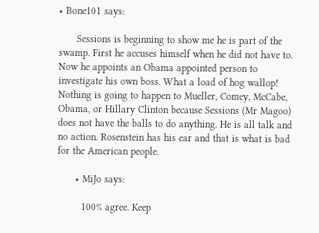• Bone101 says:

      Sessions is beginning to show me he is part of the swamp. First he accuses himself when he did not have to. Now he appoints an Obama appointed person to investigate his own boss. What a load of hog wallop! Nothing is going to happen to Mueller, Comey, McCabe, Obama, or Hillary Clinton because Sessions (Mr Magoo) does not have the balls to do anything. He is all talk and no action. Rosenstein has his ear and that is what is bad for the American people.

      • MiJo says:

        100% agree. Keep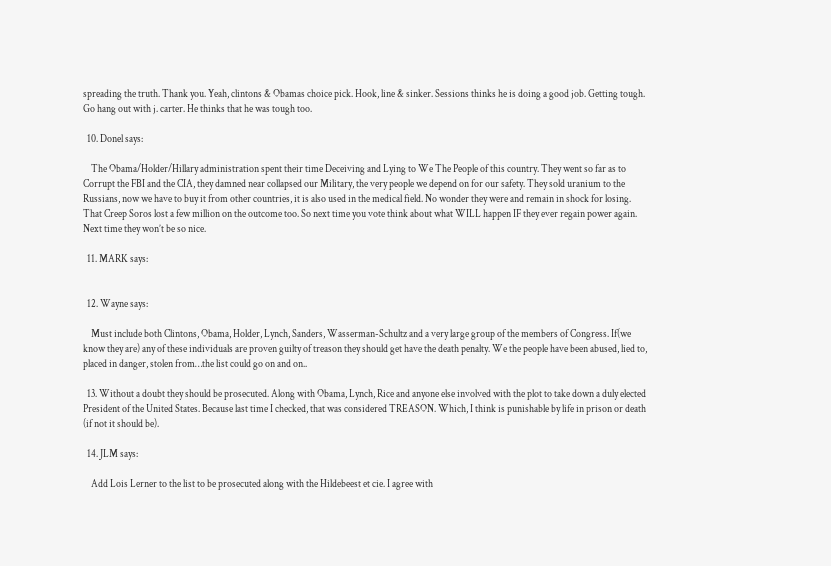spreading the truth. Thank you. Yeah, clintons & Obamas choice pick. Hook, line & sinker. Sessions thinks he is doing a good job. Getting tough. Go hang out with j. carter. He thinks that he was tough too.

  10. Donel says:

    The Obama/Holder/Hillary administration spent their time Deceiving and Lying to We The People of this country. They went so far as to Corrupt the FBI and the CIA, they damned near collapsed our Military, the very people we depend on for our safety. They sold uranium to the Russians, now we have to buy it from other countries, it is also used in the medical field. No wonder they were and remain in shock for losing. That Creep Soros lost a few million on the outcome too. So next time you vote think about what WILL happen IF they ever regain power again. Next time they won’t be so nice.

  11. MARK says:


  12. Wayne says:

    Must include both Clintons, Obama, Holder, Lynch, Sanders, Wasserman-Schultz and a very large group of the members of Congress. If(we know they are) any of these individuals are proven guilty of treason they should get have the death penalty. We the people have been abused, lied to, placed in danger, stolen from…the list could go on and on..

  13. Without a doubt they should be prosecuted. Along with Obama, Lynch, Rice and anyone else involved with the plot to take down a duly elected President of the United States. Because last time I checked, that was considered TREASON. Which, I think is punishable by life in prison or death (if not it should be).

  14. JLM says:

    Add Lois Lerner to the list to be prosecuted along with the Hildebeest et cie. I agree with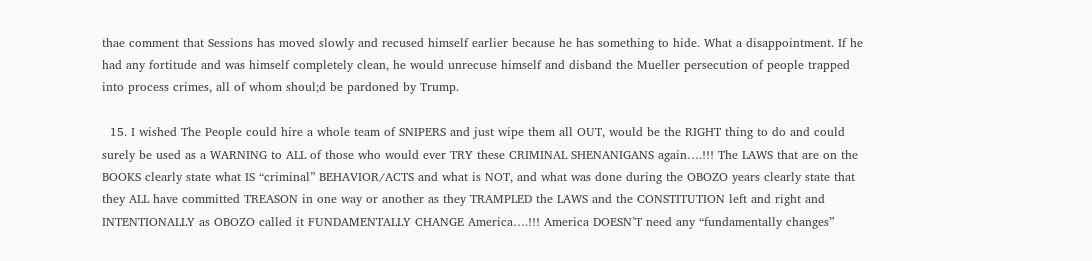thae comment that Sessions has moved slowly and recused himself earlier because he has something to hide. What a disappointment. If he had any fortitude and was himself completely clean, he would unrecuse himself and disband the Mueller persecution of people trapped into process crimes, all of whom shoul;d be pardoned by Trump.

  15. I wished The People could hire a whole team of SNIPERS and just wipe them all OUT, would be the RIGHT thing to do and could surely be used as a WARNING to ALL of those who would ever TRY these CRIMINAL SHENANIGANS again….!!! The LAWS that are on the BOOKS clearly state what IS “criminal” BEHAVIOR/ACTS and what is NOT, and what was done during the OBOZO years clearly state that they ALL have committed TREASON in one way or another as they TRAMPLED the LAWS and the CONSTITUTION left and right and INTENTIONALLY as OBOZO called it FUNDAMENTALLY CHANGE America….!!! America DOESN’T need any “fundamentally changes”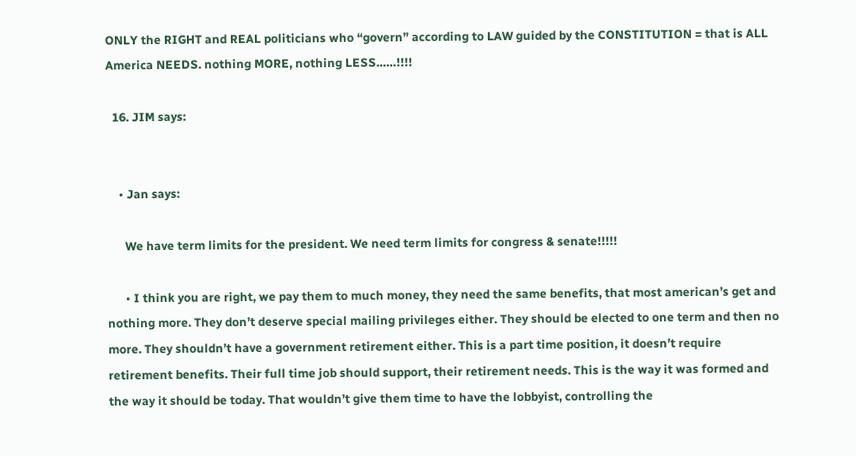ONLY the RIGHT and REAL politicians who “govern” according to LAW guided by the CONSTITUTION = that is ALL America NEEDS. nothing MORE, nothing LESS……!!!!

  16. JIM says:


    • Jan says:

      We have term limits for the president. We need term limits for congress & senate!!!!!

      • I think you are right, we pay them to much money, they need the same benefits, that most american’s get and nothing more. They don’t deserve special mailing privileges either. They should be elected to one term and then no more. They shouldn’t have a government retirement either. This is a part time position, it doesn’t require retirement benefits. Their full time job should support, their retirement needs. This is the way it was formed and the way it should be today. That wouldn’t give them time to have the lobbyist, controlling the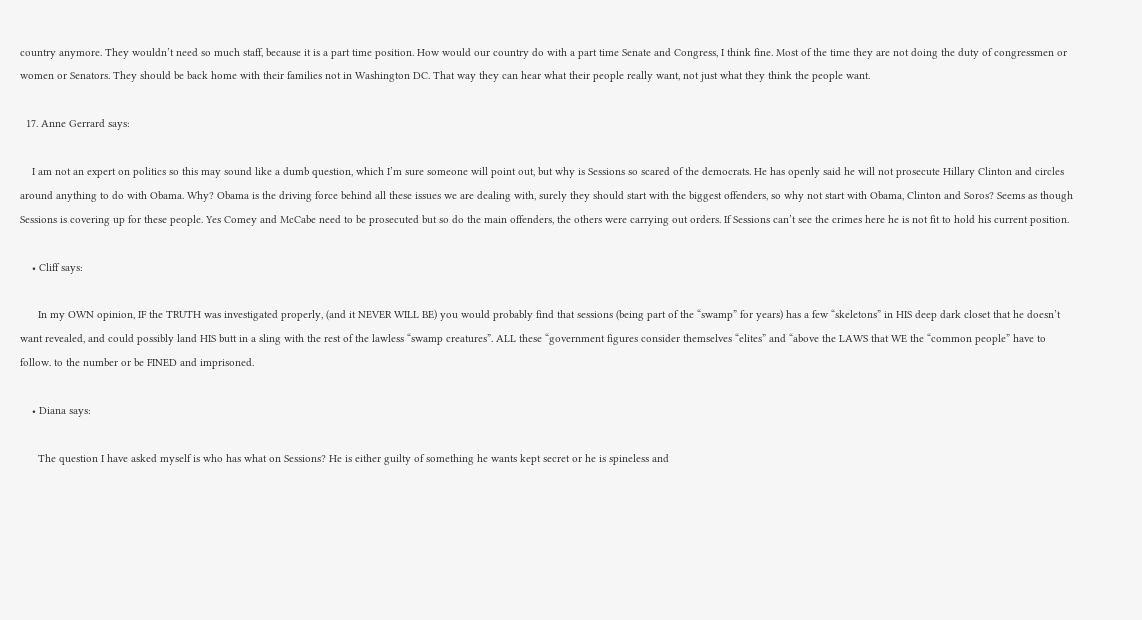country anymore. They wouldn’t need so much staff, because it is a part time position. How would our country do with a part time Senate and Congress, I think fine. Most of the time they are not doing the duty of congressmen or women or Senators. They should be back home with their families not in Washington DC. That way they can hear what their people really want, not just what they think the people want.

  17. Anne Gerrard says:

    I am not an expert on politics so this may sound like a dumb question, which I’m sure someone will point out, but why is Sessions so scared of the democrats. He has openly said he will not prosecute Hillary Clinton and circles around anything to do with Obama. Why? Obama is the driving force behind all these issues we are dealing with, surely they should start with the biggest offenders, so why not start with Obama, Clinton and Soros? Seems as though Sessions is covering up for these people. Yes Comey and McCabe need to be prosecuted but so do the main offenders, the others were carrying out orders. If Sessions can’t see the crimes here he is not fit to hold his current position.

    • Cliff says:

      In my OWN opinion, IF the TRUTH was investigated properly, (and it NEVER WILL BE) you would probably find that sessions (being part of the “swamp” for years) has a few “skeletons” in HIS deep dark closet that he doesn’t want revealed, and could possibly land HIS butt in a sling with the rest of the lawless “swamp creatures”. ALL these “government figures consider themselves “elites” and “above the LAWS that WE the “common people” have to follow. to the number or be FINED and imprisoned.

    • Diana says:

      The question I have asked myself is who has what on Sessions? He is either guilty of something he wants kept secret or he is spineless and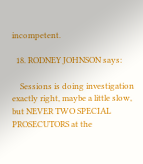incompetent.

  18. RODNEY JOHNSON says:

    Sessions is doing investigation exactly right, maybe a little slow, but NEVER TWO SPECIAL PROSECUTORS at the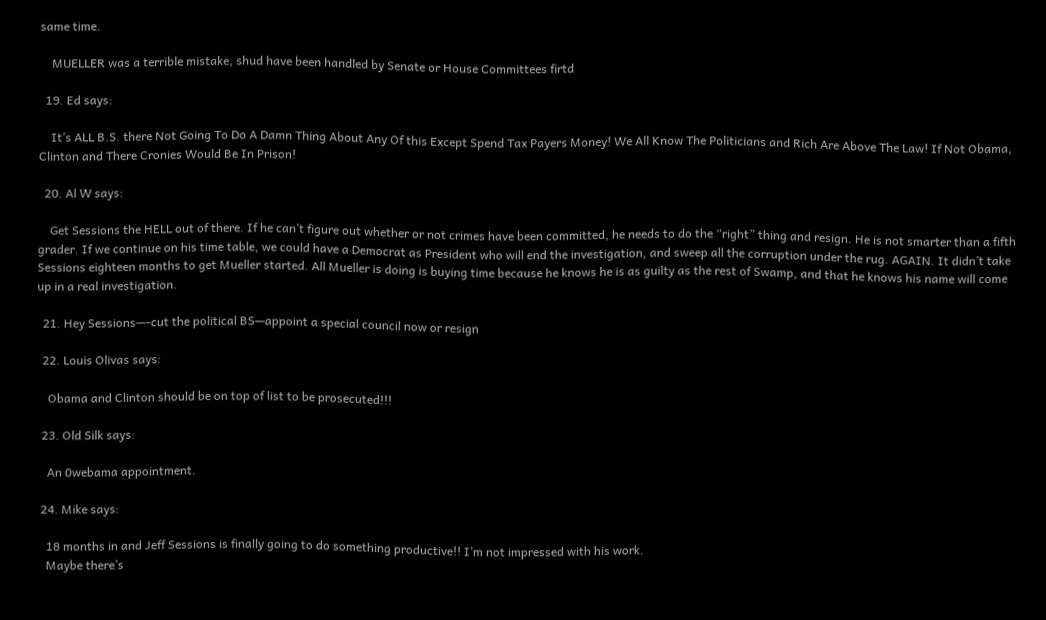same time.

    MUELLER was a terrible mistake, shud have been handled by Senate or House Committees firtd

  19. Ed says:

    It’s ALL B.S. there Not Going To Do A Damn Thing About Any Of this Except Spend Tax Payers Money! We All Know The Politicians and Rich Are Above The Law! If Not Obama, Clinton and There Cronies Would Be In Prison!

  20. Al W says:

    Get Sessions the HELL out of there. If he can’t figure out whether or not crimes have been committed, he needs to do the “right” thing and resign. He is not smarter than a fifth grader. If we continue on his time table, we could have a Democrat as President who will end the investigation, and sweep all the corruption under the rug. AGAIN. It didn’t take Sessions eighteen months to get Mueller started. All Mueller is doing is buying time because he knows he is as guilty as the rest of Swamp, and that he knows his name will come up in a real investigation.

  21. Hey Sessions—-cut the political BS—appoint a special council now or resign

  22. Louis Olivas says:

    Obama and Clinton should be on top of list to be prosecuted!!!

  23. Old Silk says:

    An 0webama appointment.

  24. Mike says:

    18 months in and Jeff Sessions is finally going to do something productive!! I’m not impressed with his work.
    Maybe there’s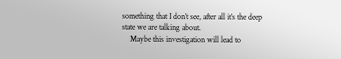something that I don’t see, after all it’s the deep state we are talking about.
    Maybe this investigation will lead to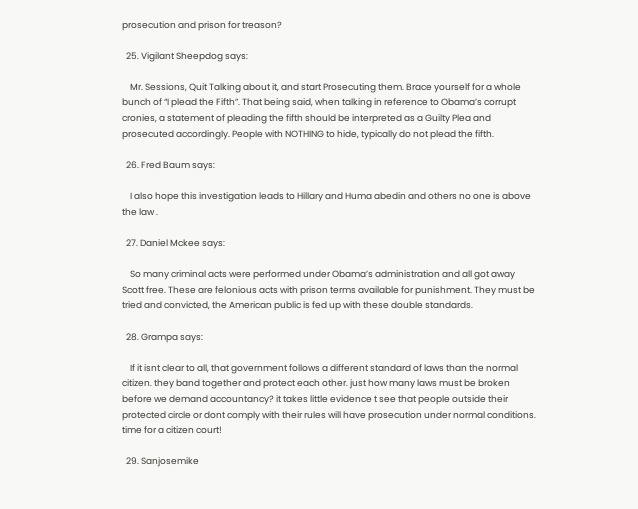prosecution and prison for treason?

  25. Vigilant Sheepdog says:

    Mr. Sessions, Quit Talking about it, and start Prosecuting them. Brace yourself for a whole bunch of “I plead the Fifth”. That being said, when talking in reference to Obama’s corrupt cronies, a statement of pleading the fifth should be interpreted as a Guilty Plea and prosecuted accordingly. People with NOTHING to hide, typically do not plead the fifth.

  26. Fred Baum says:

    I also hope this investigation leads to Hillary and Huma abedin and others no one is above the law .

  27. Daniel Mckee says:

    So many criminal acts were performed under Obama’s administration and all got away Scott free. These are felonious acts with prison terms available for punishment. They must be tried and convicted, the American public is fed up with these double standards.

  28. Grampa says:

    If it isnt clear to all, that government follows a different standard of laws than the normal citizen. they band together and protect each other. just how many laws must be broken before we demand accountancy? it takes little evidence t see that people outside their protected circle or dont comply with their rules will have prosecution under normal conditions. time for a citizen court!

  29. Sanjosemike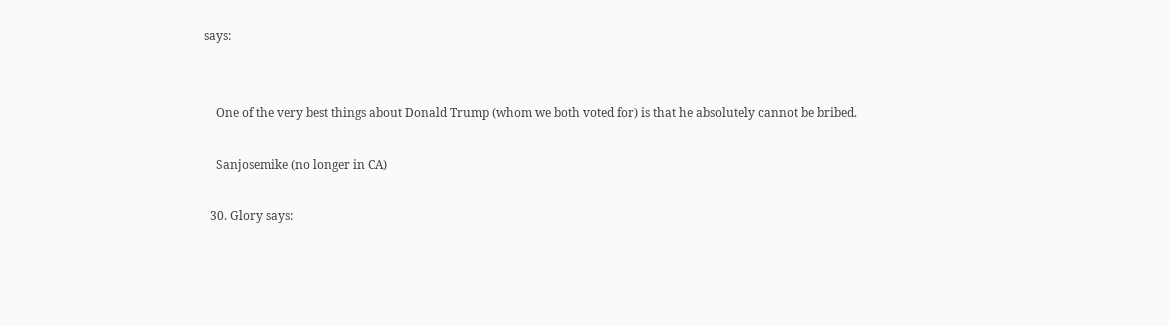says:


    One of the very best things about Donald Trump (whom we both voted for) is that he absolutely cannot be bribed.

    Sanjosemike (no longer in CA)

  30. Glory says: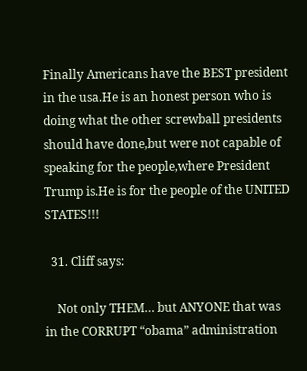Finally Americans have the BEST president in the usa.He is an honest person who is doing what the other screwball presidents should have done,but were not capable of speaking for the people,where President Trump is.He is for the people of the UNITED STATES!!!

  31. Cliff says:

    Not only THEM… but ANYONE that was in the CORRUPT “obama” administration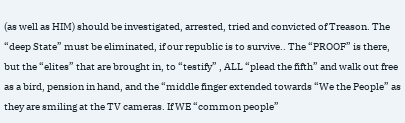(as well as HIM) should be investigated, arrested, tried and convicted of Treason. The “deep State” must be eliminated, if our republic is to survive.. The “PROOF” is there, but the “elites” that are brought in, to “testify” , ALL “plead the fifth” and walk out free as a bird, pension in hand, and the “middle finger extended towards “We the People” as they are smiling at the TV cameras. If WE “common people”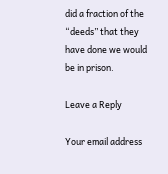did a fraction of the “deeds” that they have done we would be in prison.

Leave a Reply

Your email address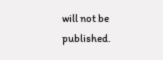will not be published.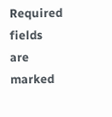Required fields are marked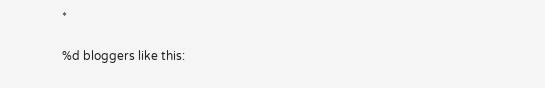*

%d bloggers like this: